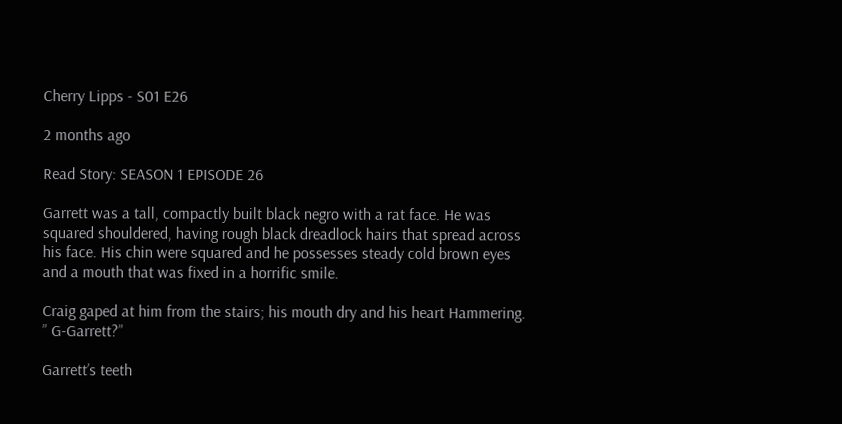Cherry Lipps - S01 E26

2 months ago

Read Story: SEASON 1 EPISODE 26

Garrett was a tall, compactly built black negro with a rat face. He was squared shouldered, having rough black dreadlock hairs that spread across his face. His chin were squared and he possesses steady cold brown eyes and a mouth that was fixed in a horrific smile.

Craig gaped at him from the stairs; his mouth dry and his heart Hammering. ” G-Garrett?”

Garrett’s teeth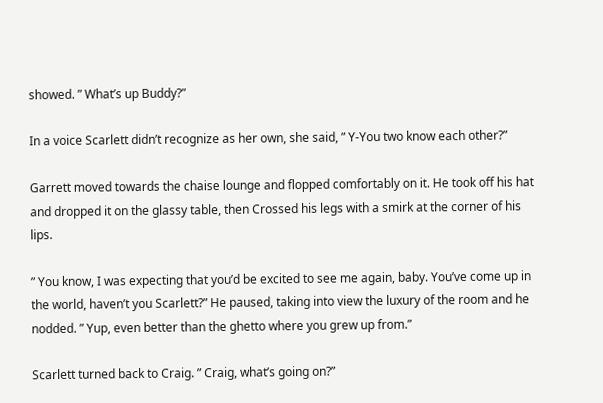showed. ” What’s up Buddy?”

In a voice Scarlett didn’t recognize as her own, she said, ” Y-You two know each other?”

Garrett moved towards the chaise lounge and flopped comfortably on it. He took off his hat and dropped it on the glassy table, then Crossed his legs with a smirk at the corner of his lips.

” You know, I was expecting that you’d be excited to see me again, baby. You’ve come up in the world, haven’t you Scarlett?” He paused, taking into view the luxury of the room and he nodded. ” Yup, even better than the ghetto where you grew up from.”

Scarlett turned back to Craig. ” Craig, what’s going on?”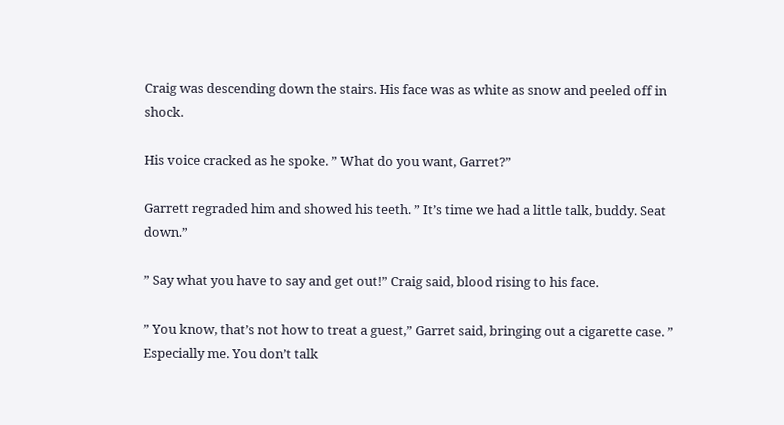Craig was descending down the stairs. His face was as white as snow and peeled off in shock.

His voice cracked as he spoke. ” What do you want, Garret?”

Garrett regraded him and showed his teeth. ” It’s time we had a little talk, buddy. Seat down.”

” Say what you have to say and get out!” Craig said, blood rising to his face.

” You know, that’s not how to treat a guest,” Garret said, bringing out a cigarette case. ” Especially me. You don’t talk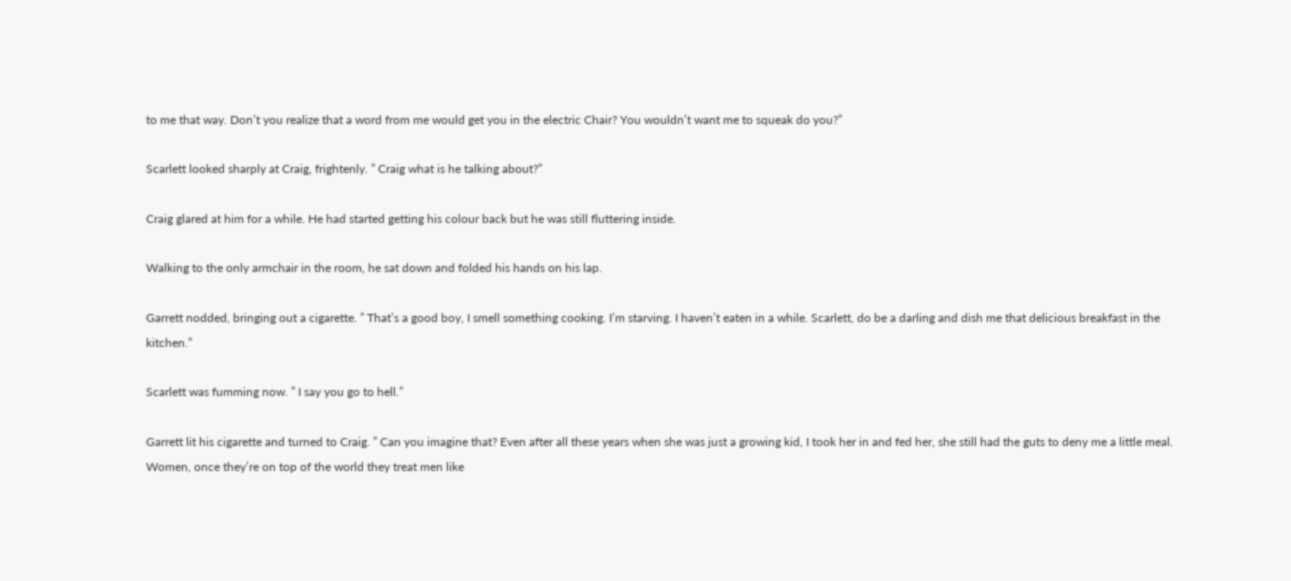to me that way. Don’t you realize that a word from me would get you in the electric Chair? You wouldn’t want me to squeak do you?”

Scarlett looked sharply at Craig, frightenly. ” Craig what is he talking about?”

Craig glared at him for a while. He had started getting his colour back but he was still fluttering inside.

Walking to the only armchair in the room, he sat down and folded his hands on his lap.

Garrett nodded, bringing out a cigarette. ” That’s a good boy, I smell something cooking. I’m starving. I haven’t eaten in a while. Scarlett, do be a darling and dish me that delicious breakfast in the kitchen.”

Scarlett was fumming now. ” I say you go to hell.”

Garrett lit his cigarette and turned to Craig. ” Can you imagine that? Even after all these years when she was just a growing kid, I took her in and fed her, she still had the guts to deny me a little meal. Women, once they’re on top of the world they treat men like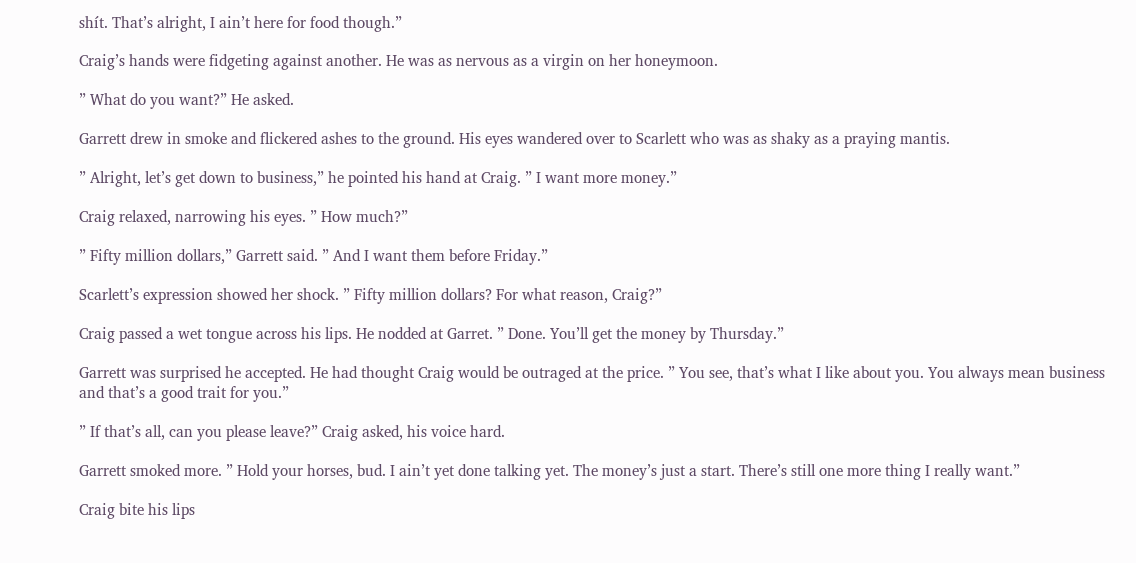shít. That’s alright, I ain’t here for food though.”

Craig’s hands were fidgeting against another. He was as nervous as a virgin on her honeymoon.

” What do you want?” He asked.

Garrett drew in smoke and flickered ashes to the ground. His eyes wandered over to Scarlett who was as shaky as a praying mantis.

” Alright, let’s get down to business,” he pointed his hand at Craig. ” I want more money.”

Craig relaxed, narrowing his eyes. ” How much?”

” Fifty million dollars,” Garrett said. ” And I want them before Friday.”

Scarlett’s expression showed her shock. ” Fifty million dollars? For what reason, Craig?”

Craig passed a wet tongue across his lips. He nodded at Garret. ” Done. You’ll get the money by Thursday.”

Garrett was surprised he accepted. He had thought Craig would be outraged at the price. ” You see, that’s what I like about you. You always mean business and that’s a good trait for you.”

” If that’s all, can you please leave?” Craig asked, his voice hard.

Garrett smoked more. ” Hold your horses, bud. I ain’t yet done talking yet. The money’s just a start. There’s still one more thing I really want.”

Craig bite his lips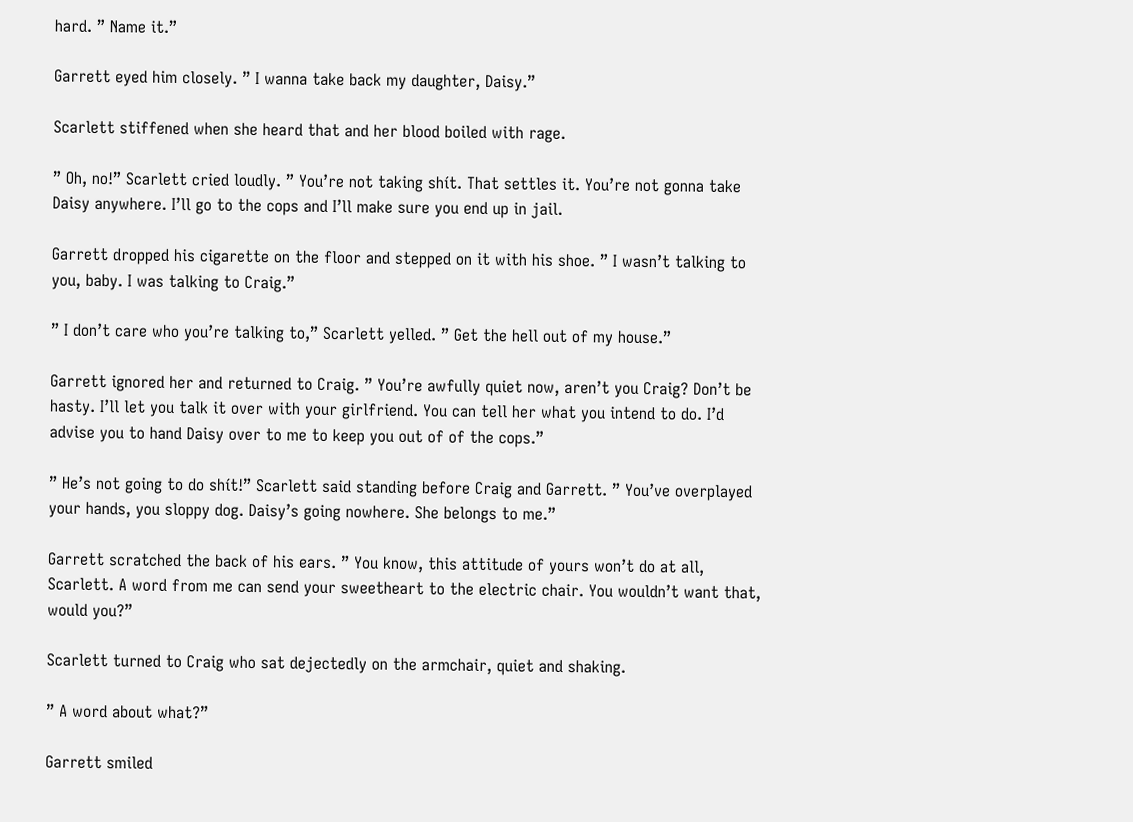hard. ” Name it.”

Garrett eyed him closely. ” I wanna take back my daughter, Daisy.”

Scarlett stiffened when she heard that and her blood boiled with rage.

” Oh, no!” Scarlett cried loudly. ” You’re not taking shít. That settles it. You’re not gonna take Daisy anywhere. I’ll go to the cops and I’ll make sure you end up in jail.

Garrett dropped his cigarette on the floor and stepped on it with his shoe. ” I wasn’t talking to you, baby. I was talking to Craig.”

” I don’t care who you’re talking to,” Scarlett yelled. ” Get the hell out of my house.”

Garrett ignored her and returned to Craig. ” You’re awfully quiet now, aren’t you Craig? Don’t be hasty. I’ll let you talk it over with your girlfriend. You can tell her what you intend to do. I’d advise you to hand Daisy over to me to keep you out of of the cops.”

” He’s not going to do shít!” Scarlett said standing before Craig and Garrett. ” You’ve overplayed your hands, you sloppy dog. Daisy’s going nowhere. She belongs to me.”

Garrett scratched the back of his ears. ” You know, this attitude of yours won’t do at all, Scarlett. A word from me can send your sweetheart to the electric chair. You wouldn’t want that, would you?”

Scarlett turned to Craig who sat dejectedly on the armchair, quiet and shaking.

” A word about what?”

Garrett smiled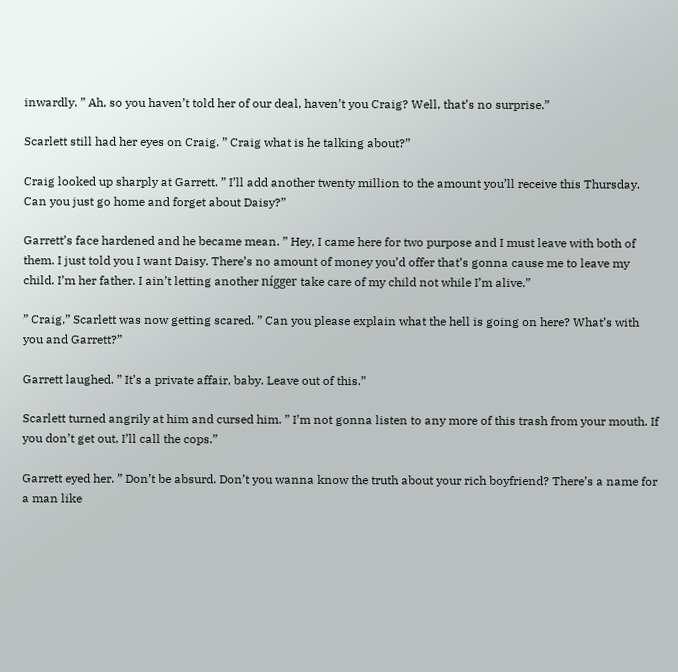inwardly. ” Ah, so you haven’t told her of our deal, haven’t you Craig? Well, that’s no surprise.”

Scarlett still had her eyes on Craig. ” Craig what is he talking about?”

Craig looked up sharply at Garrett. ” I’ll add another twenty million to the amount you’ll receive this Thursday. Can you just go home and forget about Daisy?”

Garrett’s face hardened and he became mean. ” Hey, I came here for two purpose and I must leave with both of them. I just told you I want Daisy. There’s no amount of money you’d offer that’s gonna cause me to leave my child. I’m her father. I ain’t letting another nígger take care of my child not while I’m alive.”

” Craig,” Scarlett was now getting scared. ” Can you please explain what the hell is going on here? What’s with you and Garrett?”

Garrett laughed. ” It’s a private affair, baby. Leave out of this.”

Scarlett turned angrily at him and cursed him. ” I’m not gonna listen to any more of this trash from your mouth. If you don’t get out, I’ll call the cops.”

Garrett eyed her. ” Don’t be absurd. Don’t you wanna know the truth about your rich boyfriend? There’s a name for a man like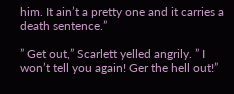him. It ain’t a pretty one and it carries a death sentence.”

” Get out,” Scarlett yelled angrily. ” I won’t tell you again! Ger the hell out!”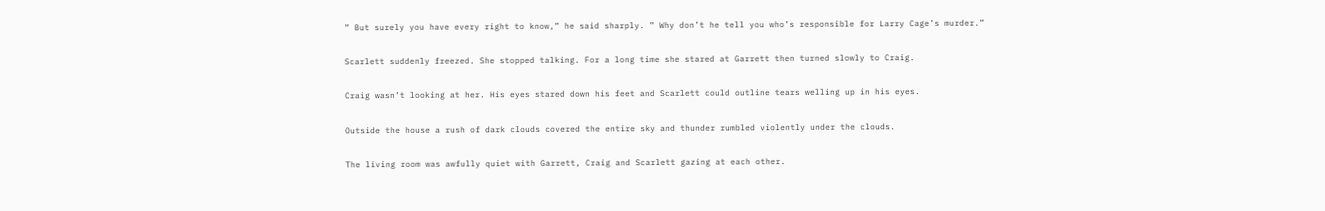” But surely you have every right to know,” he said sharply. ” Why don’t he tell you who’s responsible for Larry Cage’s murder.”

Scarlett suddenly freezed. She stopped talking. For a long time she stared at Garrett then turned slowly to Craig.

Craig wasn’t looking at her. His eyes stared down his feet and Scarlett could outline tears welling up in his eyes.

Outside the house a rush of dark clouds covered the entire sky and thunder rumbled violently under the clouds.

The living room was awfully quiet with Garrett, Craig and Scarlett gazing at each other.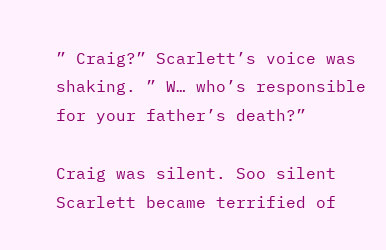” Craig?” Scarlett’s voice was shaking. ” W… who’s responsible for your father’s death?”

Craig was silent. Soo silent Scarlett became terrified of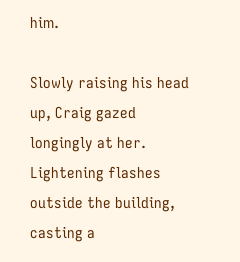him.

Slowly raising his head up, Craig gazed longingly at her. Lightening flashes outside the building, casting a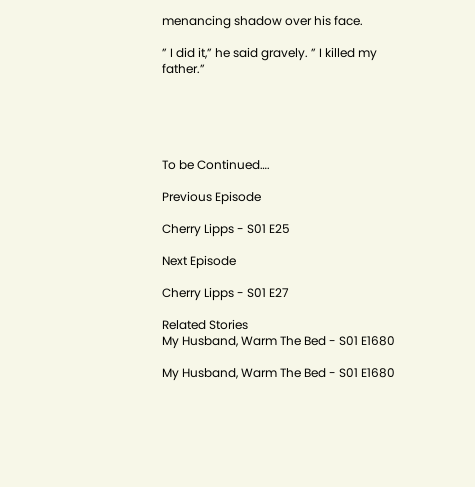menancing shadow over his face.

” I did it,” he said gravely. ” I killed my father.”





To be Continued….

Previous Episode

Cherry Lipps - S01 E25

Next Episode

Cherry Lipps - S01 E27

Related Stories
My Husband, Warm The Bed - S01 E1680

My Husband, Warm The Bed - S01 E1680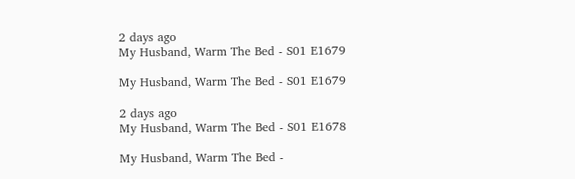2 days ago
My Husband, Warm The Bed - S01 E1679

My Husband, Warm The Bed - S01 E1679

2 days ago
My Husband, Warm The Bed - S01 E1678

My Husband, Warm The Bed -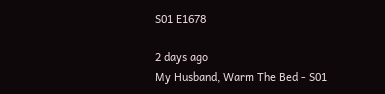S01 E1678

2 days ago
My Husband, Warm The Bed - S01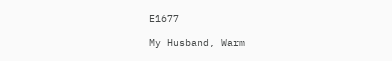E1677

My Husband, Warm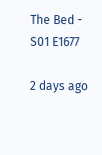The Bed - S01 E1677

2 days ago